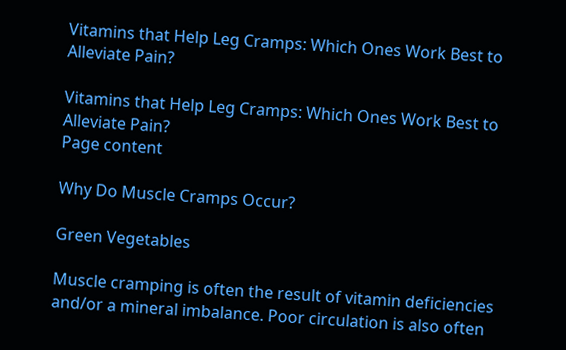Vitamins that Help Leg Cramps: Which Ones Work Best to Alleviate Pain?

Vitamins that Help Leg Cramps: Which Ones Work Best to Alleviate Pain?
Page content

Why Do Muscle Cramps Occur?

Green Vegetables

Muscle cramping is often the result of vitamin deficiencies and/or a mineral imbalance. Poor circulation is also often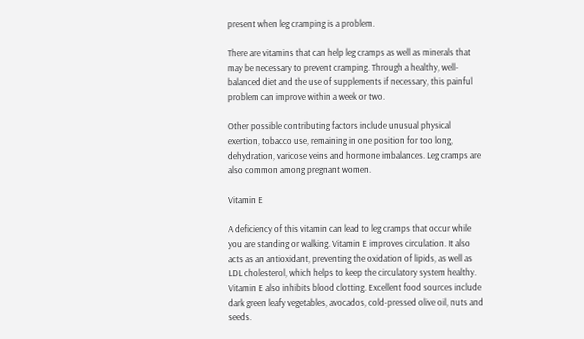present when leg cramping is a problem.

There are vitamins that can help leg cramps as well as minerals that may be necessary to prevent cramping. Through a healthy, well-balanced diet and the use of supplements if necessary, this painful problem can improve within a week or two.

Other possible contributing factors include unusual physical exertion, tobacco use, remaining in one position for too long, dehydration, varicose veins and hormone imbalances. Leg cramps are also common among pregnant women.

Vitamin E

A deficiency of this vitamin can lead to leg cramps that occur while you are standing or walking. Vitamin E improves circulation. It also acts as an antioxidant, preventing the oxidation of lipids, as well as LDL cholesterol, which helps to keep the circulatory system healthy. Vitamin E also inhibits blood clotting. Excellent food sources include dark green leafy vegetables, avocados, cold-pressed olive oil, nuts and seeds.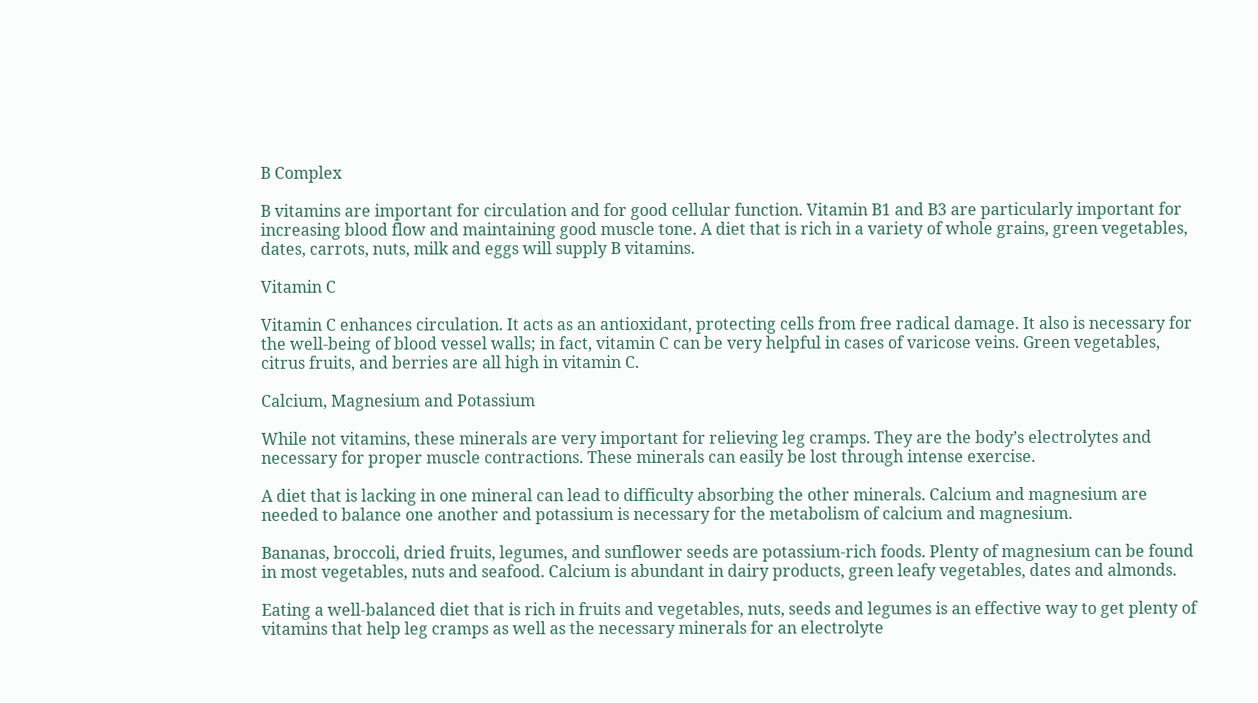B Complex

B vitamins are important for circulation and for good cellular function. Vitamin B1 and B3 are particularly important for increasing blood flow and maintaining good muscle tone. A diet that is rich in a variety of whole grains, green vegetables, dates, carrots, nuts, milk and eggs will supply B vitamins.

Vitamin C

Vitamin C enhances circulation. It acts as an antioxidant, protecting cells from free radical damage. It also is necessary for the well-being of blood vessel walls; in fact, vitamin C can be very helpful in cases of varicose veins. Green vegetables, citrus fruits, and berries are all high in vitamin C.

Calcium, Magnesium and Potassium

While not vitamins, these minerals are very important for relieving leg cramps. They are the body’s electrolytes and necessary for proper muscle contractions. These minerals can easily be lost through intense exercise.

A diet that is lacking in one mineral can lead to difficulty absorbing the other minerals. Calcium and magnesium are needed to balance one another and potassium is necessary for the metabolism of calcium and magnesium.

Bananas, broccoli, dried fruits, legumes, and sunflower seeds are potassium-rich foods. Plenty of magnesium can be found in most vegetables, nuts and seafood. Calcium is abundant in dairy products, green leafy vegetables, dates and almonds.

Eating a well-balanced diet that is rich in fruits and vegetables, nuts, seeds and legumes is an effective way to get plenty of vitamins that help leg cramps as well as the necessary minerals for an electrolyte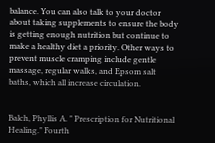balance. You can also talk to your doctor about taking supplements to ensure the body is getting enough nutrition but continue to make a healthy diet a priority. Other ways to prevent muscle cramping include gentle massage, regular walks, and Epsom salt baths, which all increase circulation.


Balch, Phyllis A. " Prescription for Nutritional Healing." Fourth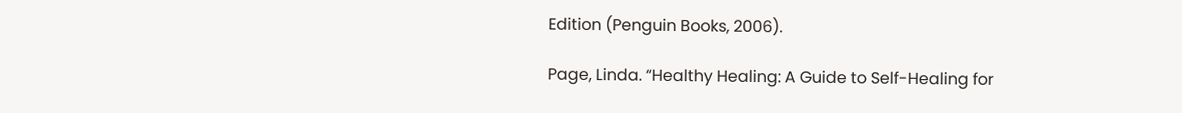Edition (Penguin Books, 2006).

Page, Linda. “Healthy Healing: A Guide to Self-Healing for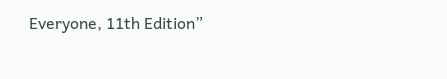Everyone, 11th Edition”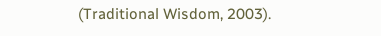(Traditional Wisdom, 2003).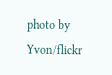photo by Yvon/flickr